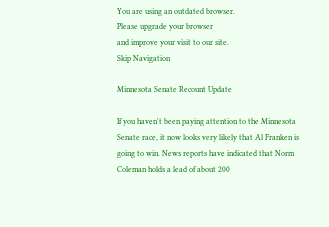You are using an outdated browser.
Please upgrade your browser
and improve your visit to our site.
Skip Navigation

Minnesota Senate Recount Update

If you haven't been paying attention to the Minnesota Senate race, it now looks very likely that Al Franken is going to win. News reports have indicated that Norm Coleman holds a lead of about 200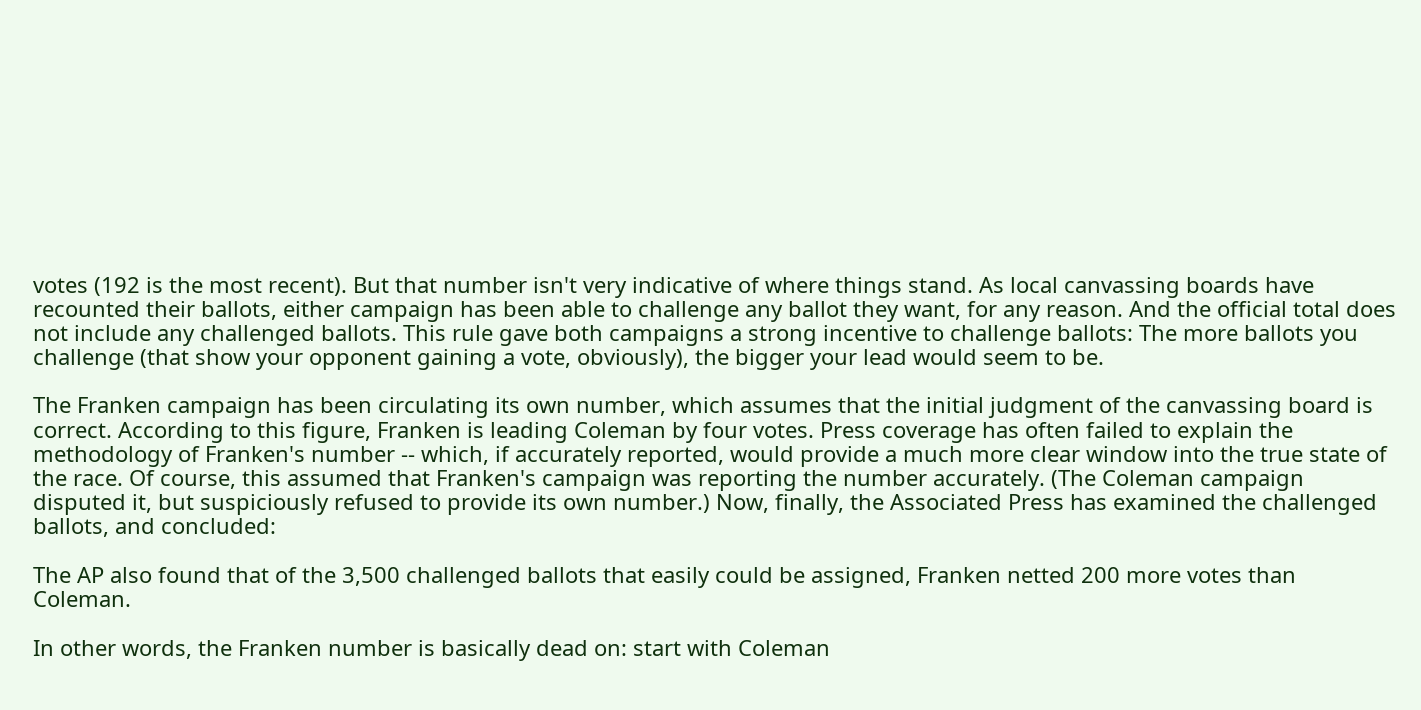votes (192 is the most recent). But that number isn't very indicative of where things stand. As local canvassing boards have recounted their ballots, either campaign has been able to challenge any ballot they want, for any reason. And the official total does not include any challenged ballots. This rule gave both campaigns a strong incentive to challenge ballots: The more ballots you challenge (that show your opponent gaining a vote, obviously), the bigger your lead would seem to be.

The Franken campaign has been circulating its own number, which assumes that the initial judgment of the canvassing board is correct. According to this figure, Franken is leading Coleman by four votes. Press coverage has often failed to explain the methodology of Franken's number -- which, if accurately reported, would provide a much more clear window into the true state of the race. Of course, this assumed that Franken's campaign was reporting the number accurately. (The Coleman campaign disputed it, but suspiciously refused to provide its own number.) Now, finally, the Associated Press has examined the challenged ballots, and concluded:

The AP also found that of the 3,500 challenged ballots that easily could be assigned, Franken netted 200 more votes than Coleman.

In other words, the Franken number is basically dead on: start with Coleman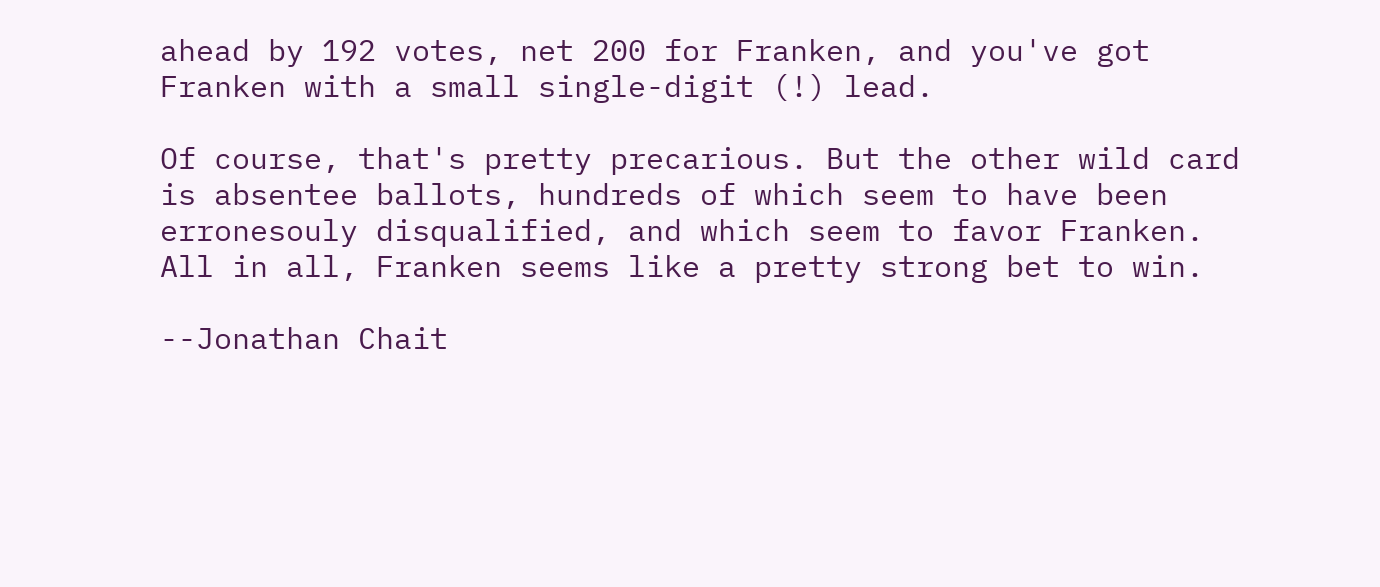ahead by 192 votes, net 200 for Franken, and you've got Franken with a small single-digit (!) lead.

Of course, that's pretty precarious. But the other wild card is absentee ballots, hundreds of which seem to have been erronesouly disqualified, and which seem to favor Franken. All in all, Franken seems like a pretty strong bet to win.

--Jonathan Chait